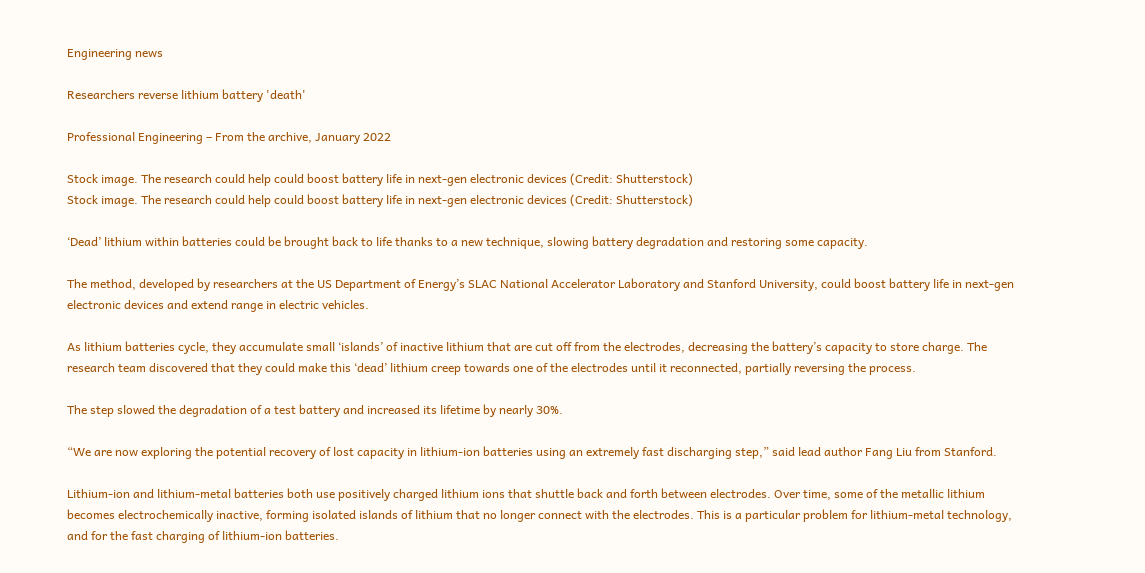Engineering news

Researchers reverse lithium battery 'death'

Professional Engineering – From the archive, January 2022

Stock image. The research could help could boost battery life in next-gen electronic devices (Credit: Shutterstock)
Stock image. The research could help could boost battery life in next-gen electronic devices (Credit: Shutterstock)

‘Dead’ lithium within batteries could be brought back to life thanks to a new technique, slowing battery degradation and restoring some capacity.

The method, developed by researchers at the US Department of Energy’s SLAC National Accelerator Laboratory and Stanford University, could boost battery life in next-gen electronic devices and extend range in electric vehicles.

As lithium batteries cycle, they accumulate small ‘islands’ of inactive lithium that are cut off from the electrodes, decreasing the battery’s capacity to store charge. The research team discovered that they could make this ‘dead’ lithium creep towards one of the electrodes until it reconnected, partially reversing the process.

The step slowed the degradation of a test battery and increased its lifetime by nearly 30%.

“We are now exploring the potential recovery of lost capacity in lithium-ion batteries using an extremely fast discharging step,” said lead author Fang Liu from Stanford.

Lithium-ion and lithium-metal batteries both use positively charged lithium ions that shuttle back and forth between electrodes. Over time, some of the metallic lithium becomes electrochemically inactive, forming isolated islands of lithium that no longer connect with the electrodes. This is a particular problem for lithium-metal technology, and for the fast charging of lithium-ion batteries.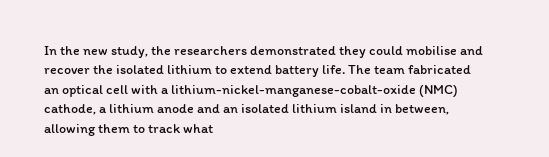In the new study, the researchers demonstrated they could mobilise and recover the isolated lithium to extend battery life. The team fabricated an optical cell with a lithium-nickel-manganese-cobalt-oxide (NMC) cathode, a lithium anode and an isolated lithium island in between, allowing them to track what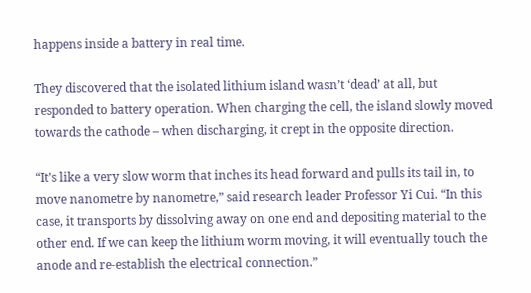happens inside a battery in real time.

They discovered that the isolated lithium island wasn’t ‘dead’ at all, but responded to battery operation. When charging the cell, the island slowly moved towards the cathode – when discharging, it crept in the opposite direction.

“It’s like a very slow worm that inches its head forward and pulls its tail in, to move nanometre by nanometre,” said research leader Professor Yi Cui. “In this case, it transports by dissolving away on one end and depositing material to the other end. If we can keep the lithium worm moving, it will eventually touch the anode and re-establish the electrical connection.”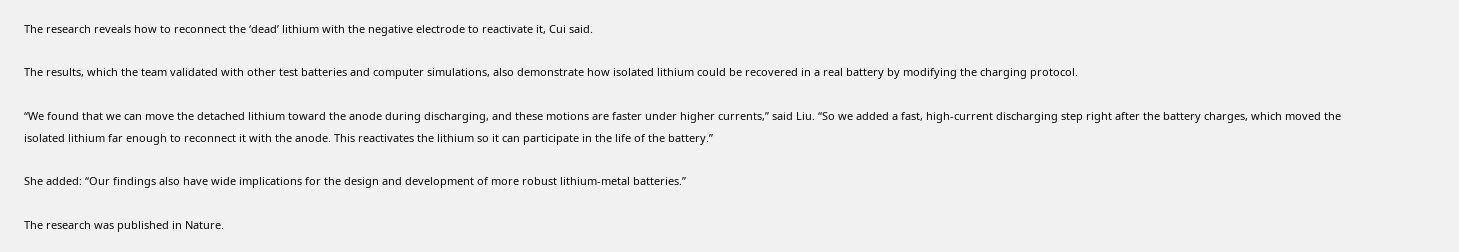The research reveals how to reconnect the ‘dead’ lithium with the negative electrode to reactivate it, Cui said.

The results, which the team validated with other test batteries and computer simulations, also demonstrate how isolated lithium could be recovered in a real battery by modifying the charging protocol.

“We found that we can move the detached lithium toward the anode during discharging, and these motions are faster under higher currents,” said Liu. “So we added a fast, high-current discharging step right after the battery charges, which moved the isolated lithium far enough to reconnect it with the anode. This reactivates the lithium so it can participate in the life of the battery.”

She added: “Our findings also have wide implications for the design and development of more robust lithium-metal batteries.”

The research was published in Nature.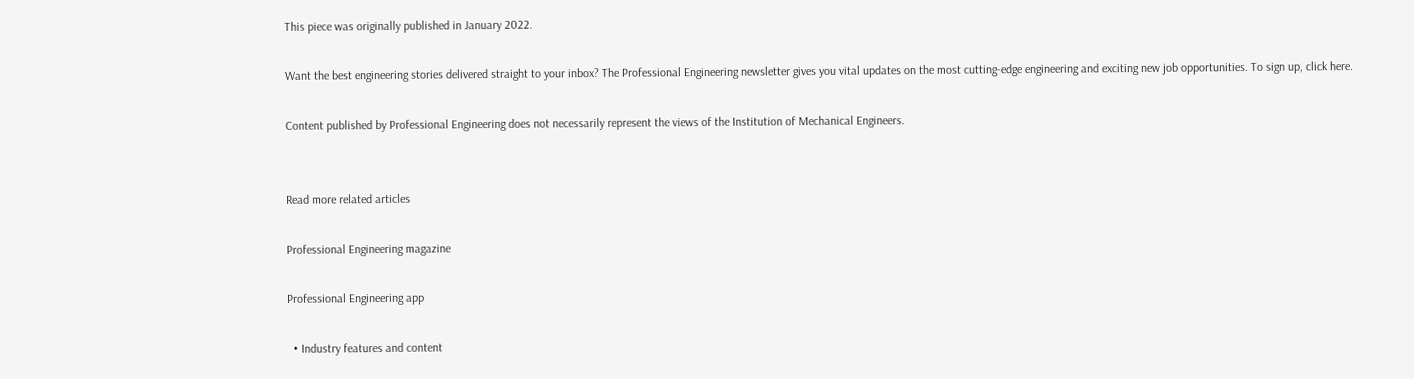This piece was originally published in January 2022.

Want the best engineering stories delivered straight to your inbox? The Professional Engineering newsletter gives you vital updates on the most cutting-edge engineering and exciting new job opportunities. To sign up, click here.

Content published by Professional Engineering does not necessarily represent the views of the Institution of Mechanical Engineers.


Read more related articles

Professional Engineering magazine

Professional Engineering app

  • Industry features and content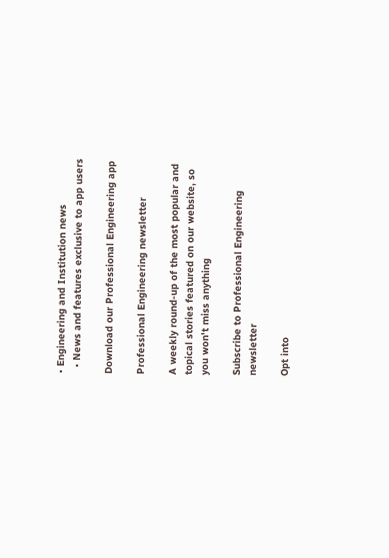• Engineering and Institution news
  • News and features exclusive to app users

Download our Professional Engineering app

Professional Engineering newsletter

A weekly round-up of the most popular and topical stories featured on our website, so you won't miss anything

Subscribe to Professional Engineering newsletter

Opt into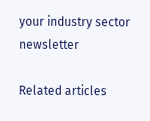your industry sector newsletter

Related articles